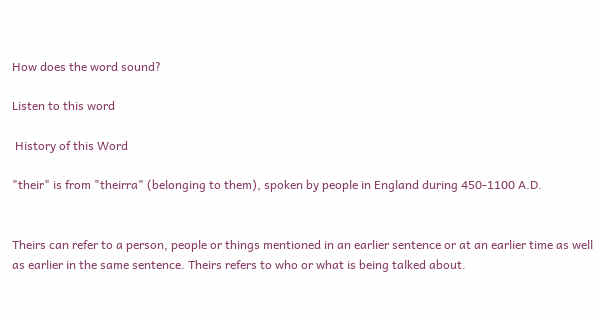How does the word sound?

Listen to this word

 History of this Word

"their" is from "theirra" (belonging to them), spoken by people in England during 450-1100 A.D.


Theirs can refer to a person, people or things mentioned in an earlier sentence or at an earlier time as well as earlier in the same sentence. Theirs refers to who or what is being talked about.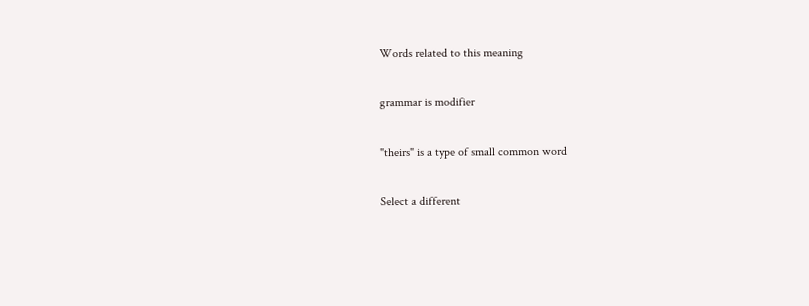Words related to this meaning

grammar is modifier

"theirs" is a type of small common word

Select a different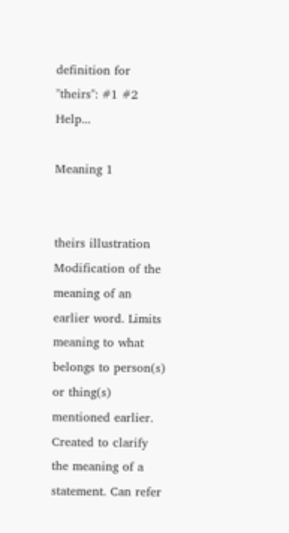definition for "theirs": #1 #2 Help...

Meaning 1


theirs illustration Modification of the meaning of an earlier word. Limits meaning to what belongs to person(s) or thing(s) mentioned earlier. Created to clarify the meaning of a statement. Can refer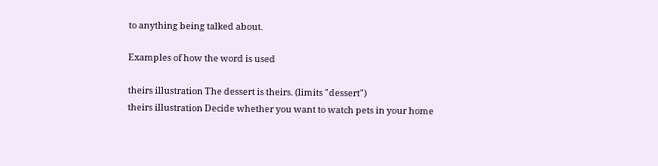to anything being talked about.

Examples of how the word is used

theirs illustration The dessert is theirs. (limits "dessert")
theirs illustration Decide whether you want to watch pets in your home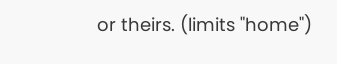or theirs. (limits "home")